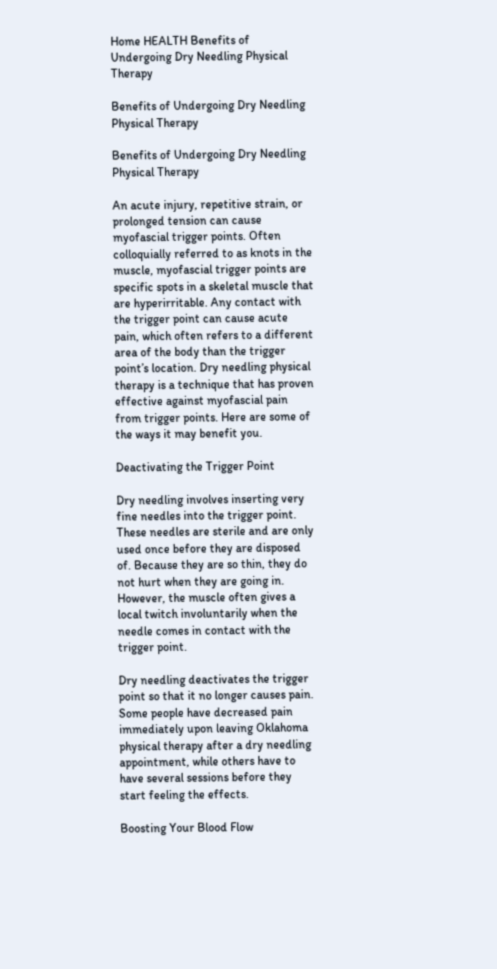Home HEALTH Benefits of Undergoing Dry Needling Physical Therapy

Benefits of Undergoing Dry Needling Physical Therapy

Benefits of Undergoing Dry Needling Physical Therapy

An acute injury, repetitive strain, or prolonged tension can cause myofascial trigger points. Often colloquially referred to as knots in the muscle, myofascial trigger points are specific spots in a skeletal muscle that are hyperirritable. Any contact with the trigger point can cause acute pain, which often refers to a different area of the body than the trigger point’s location. Dry needling physical therapy is a technique that has proven effective against myofascial pain from trigger points. Here are some of the ways it may benefit you.

Deactivating the Trigger Point

Dry needling involves inserting very fine needles into the trigger point. These needles are sterile and are only used once before they are disposed of. Because they are so thin, they do not hurt when they are going in. However, the muscle often gives a local twitch involuntarily when the needle comes in contact with the trigger point.

Dry needling deactivates the trigger point so that it no longer causes pain. Some people have decreased pain immediately upon leaving Oklahoma physical therapy after a dry needling appointment, while others have to have several sessions before they start feeling the effects.

Boosting Your Blood Flow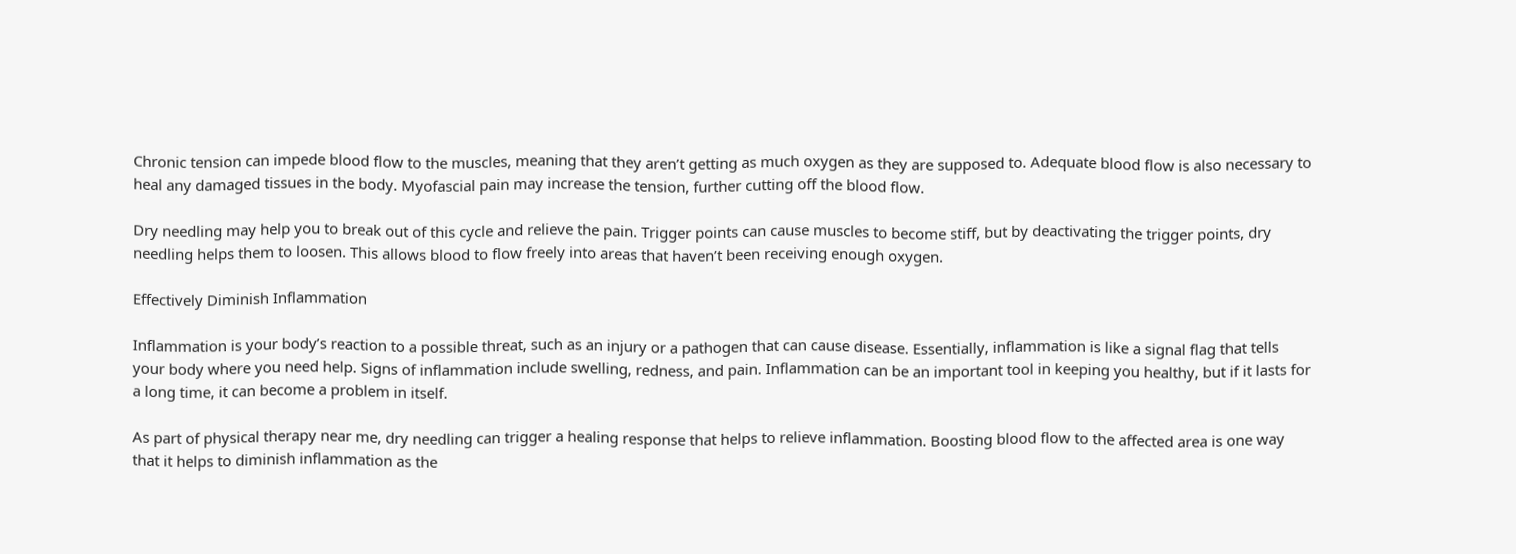Chronic tension can impede blood flow to the muscles, meaning that they aren’t getting as much oxygen as they are supposed to. Adequate blood flow is also necessary to heal any damaged tissues in the body. Myofascial pain may increase the tension, further cutting off the blood flow.

Dry needling may help you to break out of this cycle and relieve the pain. Trigger points can cause muscles to become stiff, but by deactivating the trigger points, dry needling helps them to loosen. This allows blood to flow freely into areas that haven’t been receiving enough oxygen.

Effectively Diminish Inflammation

Inflammation is your body’s reaction to a possible threat, such as an injury or a pathogen that can cause disease. Essentially, inflammation is like a signal flag that tells your body where you need help. Signs of inflammation include swelling, redness, and pain. Inflammation can be an important tool in keeping you healthy, but if it lasts for a long time, it can become a problem in itself.

As part of physical therapy near me, dry needling can trigger a healing response that helps to relieve inflammation. Boosting blood flow to the affected area is one way that it helps to diminish inflammation as the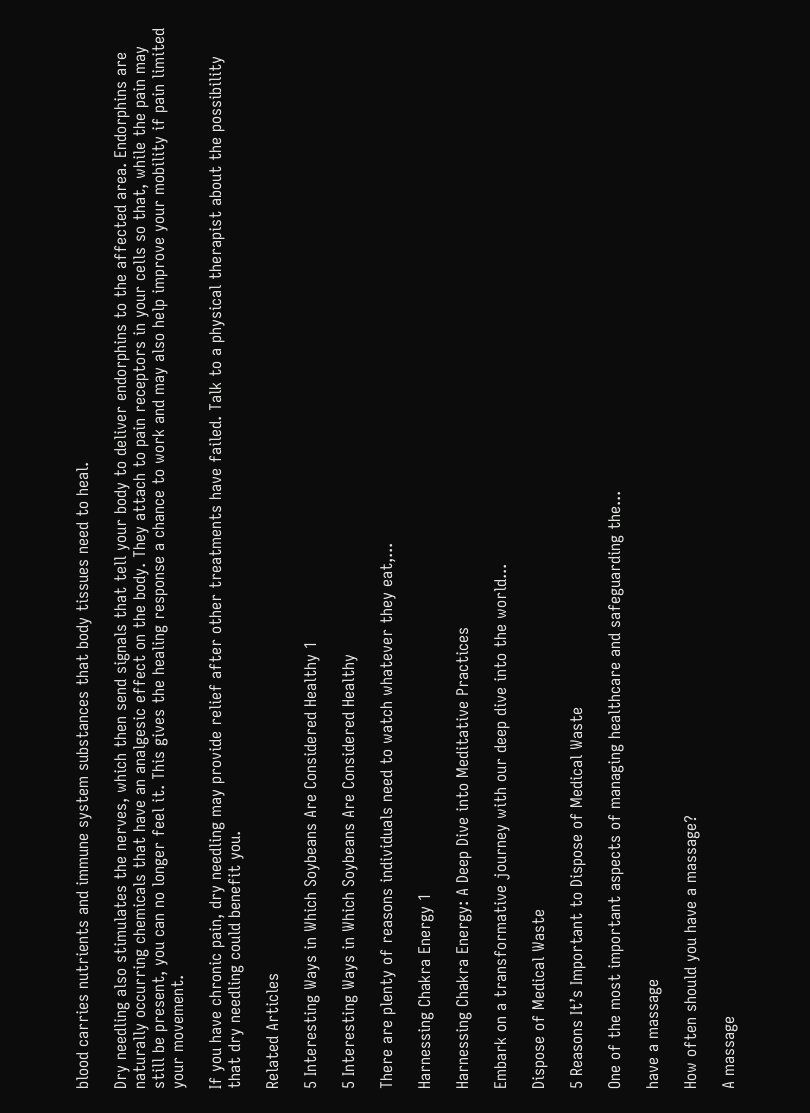blood carries nutrients and immune system substances that body tissues need to heal.

Dry needling also stimulates the nerves, which then send signals that tell your body to deliver endorphins to the affected area. Endorphins are naturally occurring chemicals that have an analgesic effect on the body. They attach to pain receptors in your cells so that, while the pain may still be present, you can no longer feel it. This gives the healing response a chance to work and may also help improve your mobility if pain limited your movement.

If you have chronic pain, dry needling may provide relief after other treatments have failed. Talk to a physical therapist about the possibility that dry needling could benefit you.

Related Articles

5 Interesting Ways in Which Soybeans Are Considered Healthy 1

5 Interesting Ways in Which Soybeans Are Considered Healthy

There are plenty of reasons individuals need to watch whatever they eat,...

Harnessing Chakra Energy 1

Harnessing Chakra Energy: A Deep Dive into Meditative Practices

Embark on a transformative journey with our deep dive into the world...

Dispose of Medical Waste

5 Reasons It’s Important to Dispose of Medical Waste

One of the most important aspects of managing healthcare and safeguarding the...

have a massage

How often should you have a massage?

A massage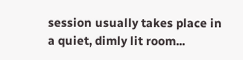session usually takes place in a quiet, dimly lit room...